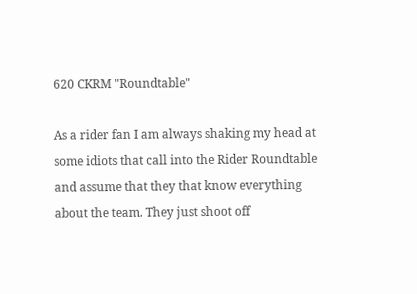620 CKRM "Roundtable"

As a rider fan I am always shaking my head at some idiots that call into the Rider Roundtable and assume that they that know everything about the team. They just shoot off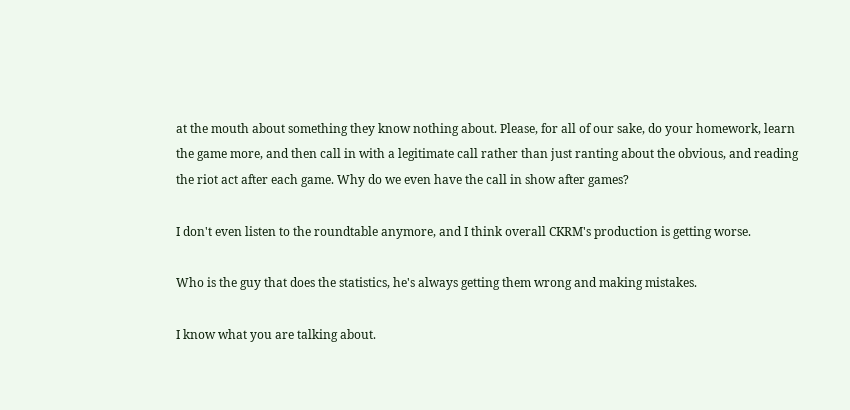at the mouth about something they know nothing about. Please, for all of our sake, do your homework, learn the game more, and then call in with a legitimate call rather than just ranting about the obvious, and reading the riot act after each game. Why do we even have the call in show after games?

I don't even listen to the roundtable anymore, and I think overall CKRM's production is getting worse.

Who is the guy that does the statistics, he's always getting them wrong and making mistakes.

I know what you are talking about.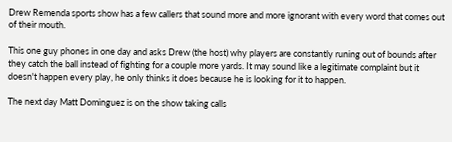Drew Remenda sports show has a few callers that sound more and more ignorant with every word that comes out of their mouth.

This one guy phones in one day and asks Drew (the host) why players are constantly runing out of bounds after they catch the ball instead of fighting for a couple more yards. It may sound like a legitimate complaint but it doesn't happen every play, he only thinks it does because he is looking for it to happen.

The next day Matt Dominguez is on the show taking calls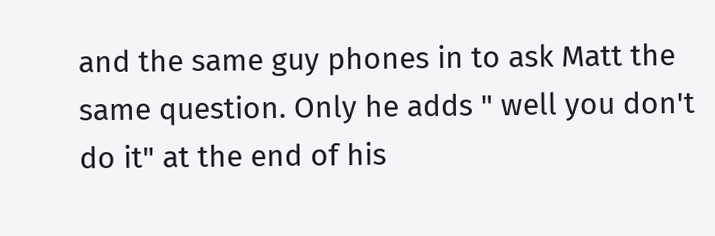and the same guy phones in to ask Matt the same question. Only he adds " well you don't do it" at the end of his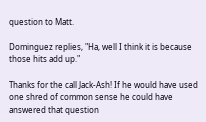question to Matt.

Dominguez replies, "Ha, well I think it is because those hits add up."

Thanks for the call Jack-Ash! If he would have used one shred of common sense he could have answered that question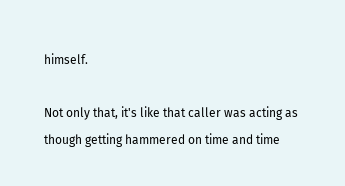himself.

Not only that, it's like that caller was acting as though getting hammered on time and time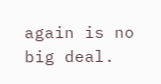again is no big deal.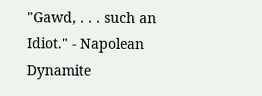"Gawd, . . . such an Idiot." - Napolean Dynamite